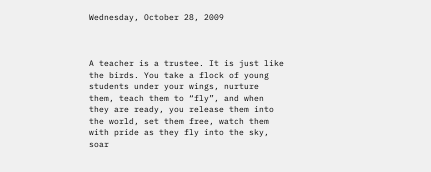Wednesday, October 28, 2009



A teacher is a trustee. It is just like the birds. You take a flock of young students under your wings, nurture them, teach them to “fly”, and when they are ready, you release them into the world, set them free, watch them with pride as they fly into the sky, soar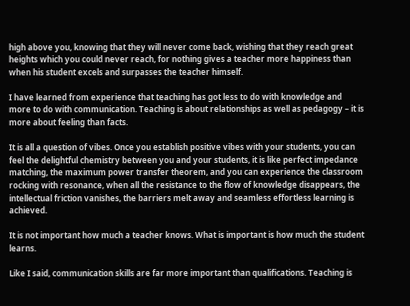high above you, knowing that they will never come back, wishing that they reach great heights which you could never reach, for nothing gives a teacher more happiness than when his student excels and surpasses the teacher himself.

I have learned from experience that teaching has got less to do with knowledge and more to do with communication. Teaching is about relationships as well as pedagogy – it is more about feeling than facts.

It is all a question of vibes. Once you establish positive vibes with your students, you can feel the delightful chemistry between you and your students, it is like perfect impedance matching, the maximum power transfer theorem, and you can experience the classroom rocking with resonance, when all the resistance to the flow of knowledge disappears, the intellectual friction vanishes, the barriers melt away and seamless effortless learning is achieved.

It is not important how much a teacher knows. What is important is how much the student learns.

Like I said, communication skills are far more important than qualifications. Teaching is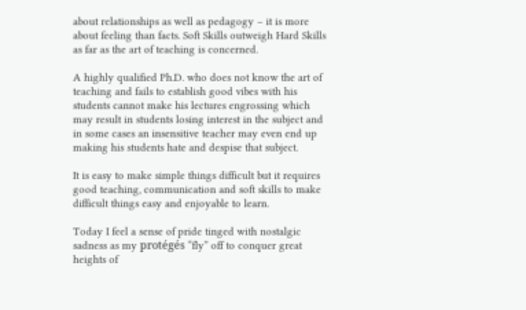about relationships as well as pedagogy – it is more about feeling than facts. Soft Skills outweigh Hard Skills as far as the art of teaching is concerned.

A highly qualified Ph.D. who does not know the art of teaching and fails to establish good vibes with his students cannot make his lectures engrossing which may result in students losing interest in the subject and in some cases an insensitive teacher may even end up making his students hate and despise that subject.

It is easy to make simple things difficult but it requires good teaching, communication and soft skills to make difficult things easy and enjoyable to learn.

Today I feel a sense of pride tinged with nostalgic sadness as my protégés “fly” off to conquer great heights of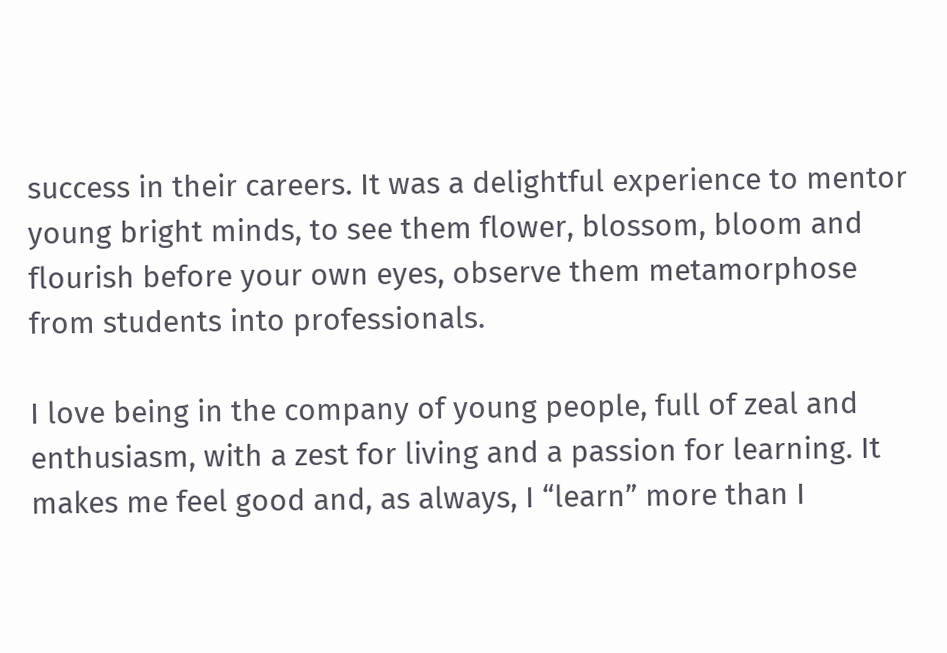success in their careers. It was a delightful experience to mentor young bright minds, to see them flower, blossom, bloom and flourish before your own eyes, observe them metamorphose from students into professionals.

I love being in the company of young people, full of zeal and enthusiasm, with a zest for living and a passion for learning. It makes me feel good and, as always, I “learn” more than I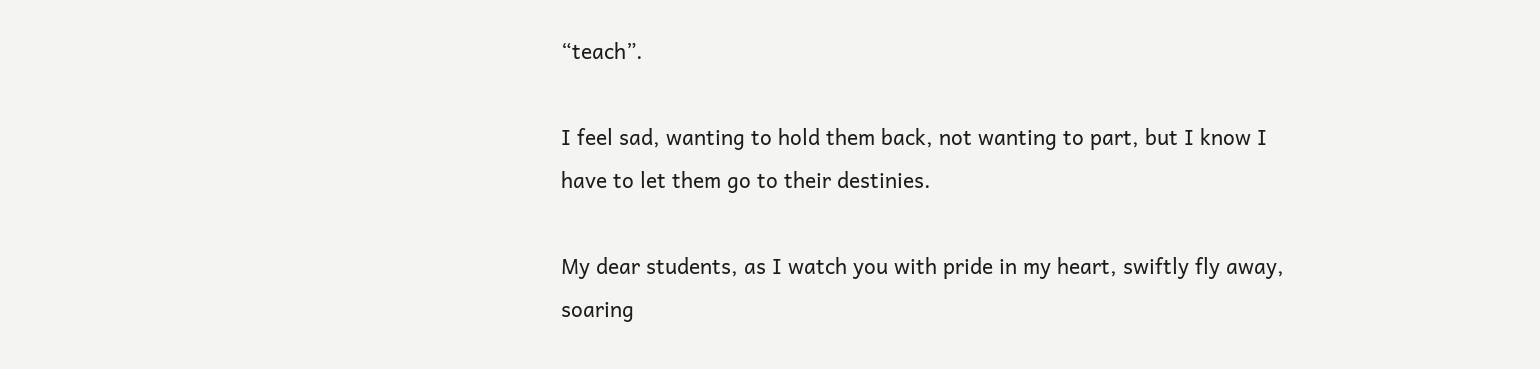“teach”.

I feel sad, wanting to hold them back, not wanting to part, but I know I have to let them go to their destinies.

My dear students, as I watch you with pride in my heart, swiftly fly away, soaring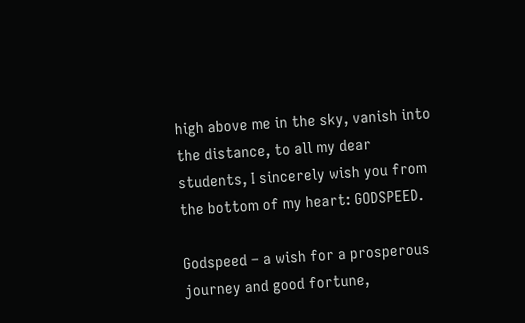high above me in the sky, vanish into the distance, to all my dear students, I sincerely wish you from the bottom of my heart: GODSPEED.

Godspeed – a wish for a prosperous journey and good fortune,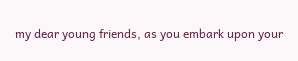my dear young friends, as you embark upon your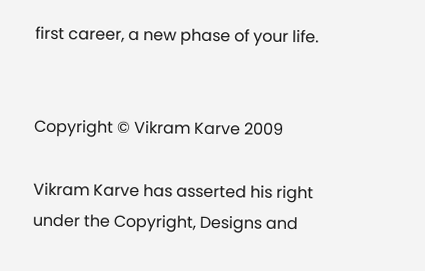first career, a new phase of your life.


Copyright © Vikram Karve 2009

Vikram Karve has asserted his right under the Copyright, Designs and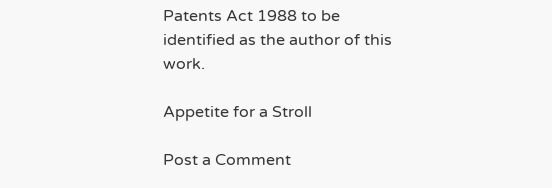Patents Act 1988 to be identified as the author of this work.

Appetite for a Stroll

Post a Comment